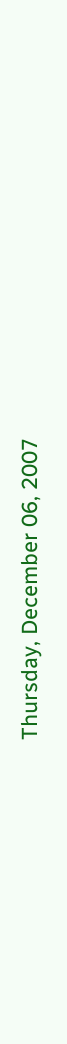Thursday, December 06, 2007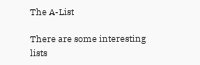The A-List

There are some interesting lists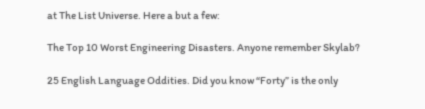at The List Universe. Here a but a few:

The Top 10 Worst Engineering Disasters. Anyone remember Skylab?

25 English Language Oddities. Did you know “Forty” is the only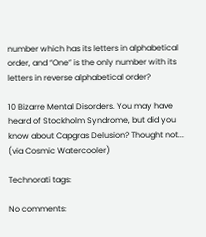number which has its letters in alphabetical order, and “One” is the only number with its letters in reverse alphabetical order?

10 Bizarre Mental Disorders. You may have heard of Stockholm Syndrome, but did you know about Capgras Delusion? Thought not... (via Cosmic Watercooler)

Technorati tags:

No comments: